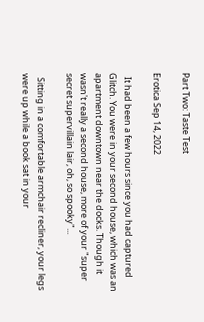Part Two: Taste Test

Erotica Sep 14, 2022

  It had been a few hours since you had captured Glitch. You were in your second house, which was an apartment downtown near the docks. Though it wasn't really a second house, more of your "super secret supervillain lair, oh, so spooky"...

  Sitting in a comfortable armchair recliner, your legs were up while a book sat in your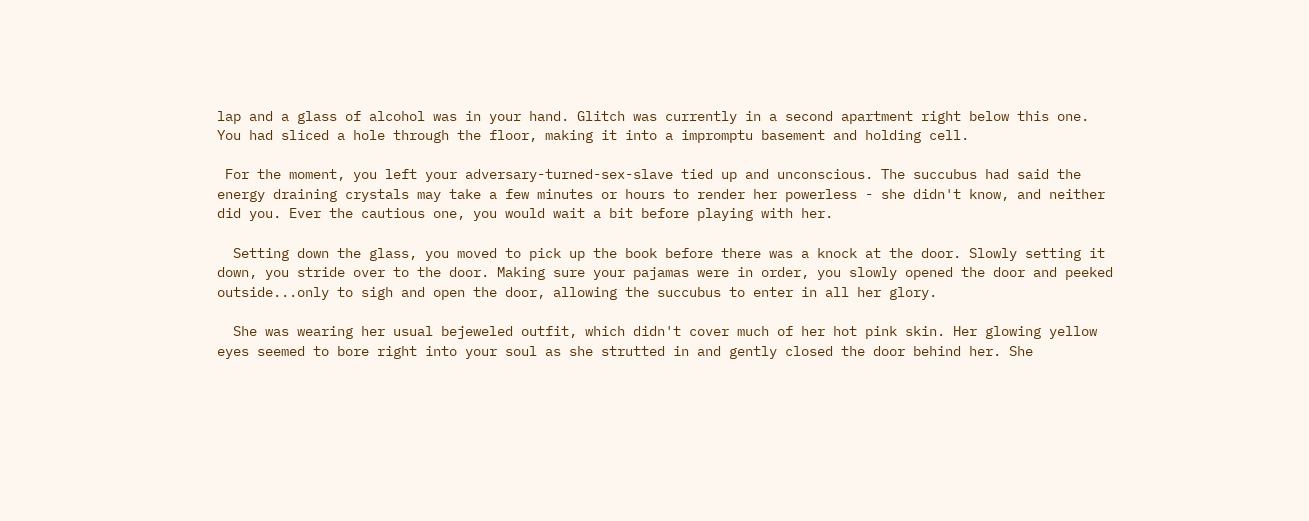lap and a glass of alcohol was in your hand. Glitch was currently in a second apartment right below this one. You had sliced a hole through the floor, making it into a impromptu basement and holding cell.

 For the moment, you left your adversary-turned-sex-slave tied up and unconscious. The succubus had said the energy draining crystals may take a few minutes or hours to render her powerless - she didn't know, and neither did you. Ever the cautious one, you would wait a bit before playing with her.

  Setting down the glass, you moved to pick up the book before there was a knock at the door. Slowly setting it down, you stride over to the door. Making sure your pajamas were in order, you slowly opened the door and peeked outside...only to sigh and open the door, allowing the succubus to enter in all her glory.

  She was wearing her usual bejeweled outfit, which didn't cover much of her hot pink skin. Her glowing yellow eyes seemed to bore right into your soul as she strutted in and gently closed the door behind her. She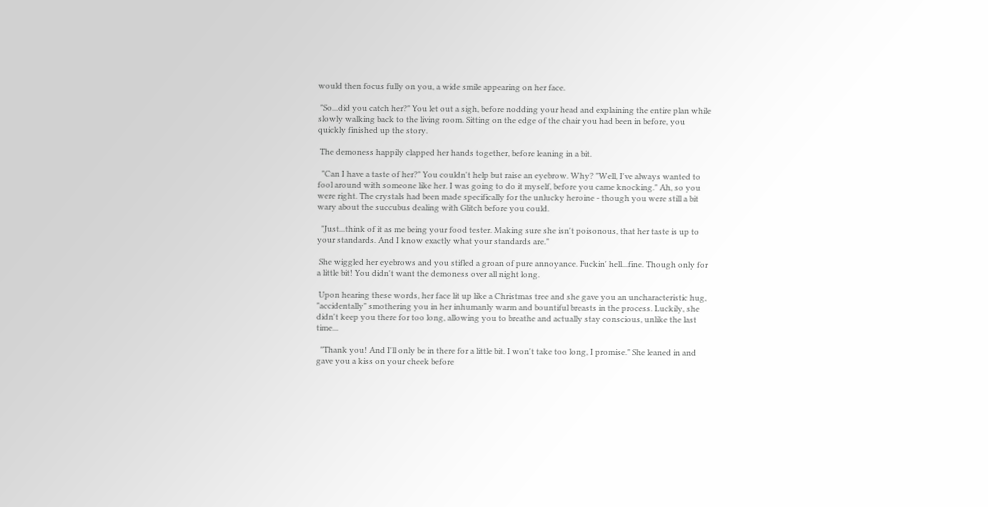would then focus fully on you, a wide smile appearing on her face.

 "So...did you catch her?" You let out a sigh, before nodding your head and explaining the entire plan while slowly walking back to the living room. Sitting on the edge of the chair you had been in before, you quickly finished up the story.

 The demoness happily clapped her hands together, before leaning in a bit.

  "Can I have a taste of her?" You couldn't help but raise an eyebrow. Why? "Well, I've always wanted to fool around with someone like her. I was going to do it myself, before you came knocking." Ah, so you were right. The crystals had been made specifically for the unlucky heroine - though you were still a bit wary about the succubus dealing with Glitch before you could.

  "Just...think of it as me being your food tester. Making sure she isn't poisonous, that her taste is up to your standards. And I know exactly what your standards are."

 She wiggled her eyebrows and you stifled a groan of pure annoyance. Fuckin' hell...fine. Though only for a little bit! You didn't want the demoness over all night long.

 Upon hearing these words, her face lit up like a Christmas tree and she gave you an uncharacteristic hug, "accidentally" smothering you in her inhumanly warm and bountiful breasts in the process. Luckily, she didn't keep you there for too long, allowing you to breathe and actually stay conscious, unlike the last time...

  "Thank you! And I'll only be in there for a little bit. I won't take too long, I promise." She leaned in and gave you a kiss on your cheek before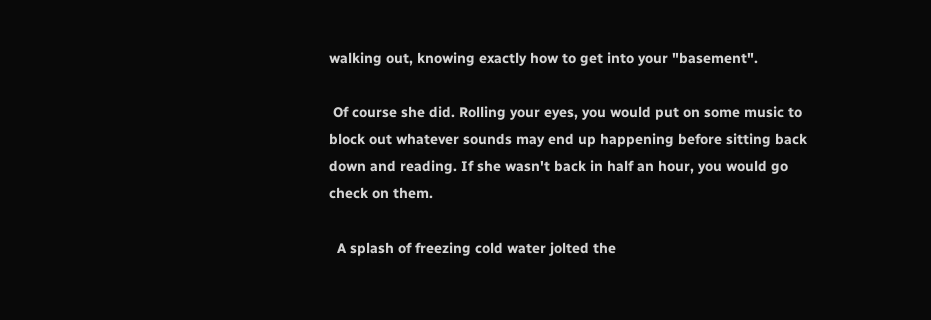walking out, knowing exactly how to get into your "basement".

 Of course she did. Rolling your eyes, you would put on some music to block out whatever sounds may end up happening before sitting back down and reading. If she wasn't back in half an hour, you would go check on them.

  A splash of freezing cold water jolted the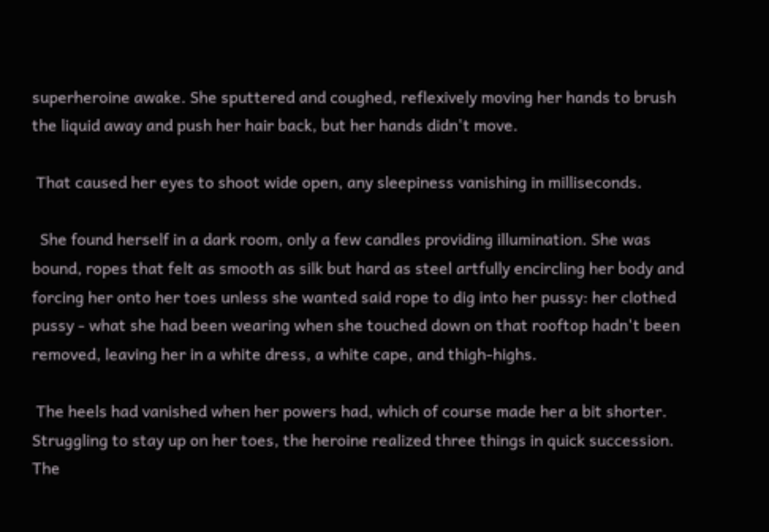superheroine awake. She sputtered and coughed, reflexively moving her hands to brush the liquid away and push her hair back, but her hands didn't move.

 That caused her eyes to shoot wide open, any sleepiness vanishing in milliseconds.

  She found herself in a dark room, only a few candles providing illumination. She was bound, ropes that felt as smooth as silk but hard as steel artfully encircling her body and forcing her onto her toes unless she wanted said rope to dig into her pussy: her clothed pussy - what she had been wearing when she touched down on that rooftop hadn't been removed, leaving her in a white dress, a white cape, and thigh-highs.

 The heels had vanished when her powers had, which of course made her a bit shorter. Struggling to stay up on her toes, the heroine realized three things in quick succession. The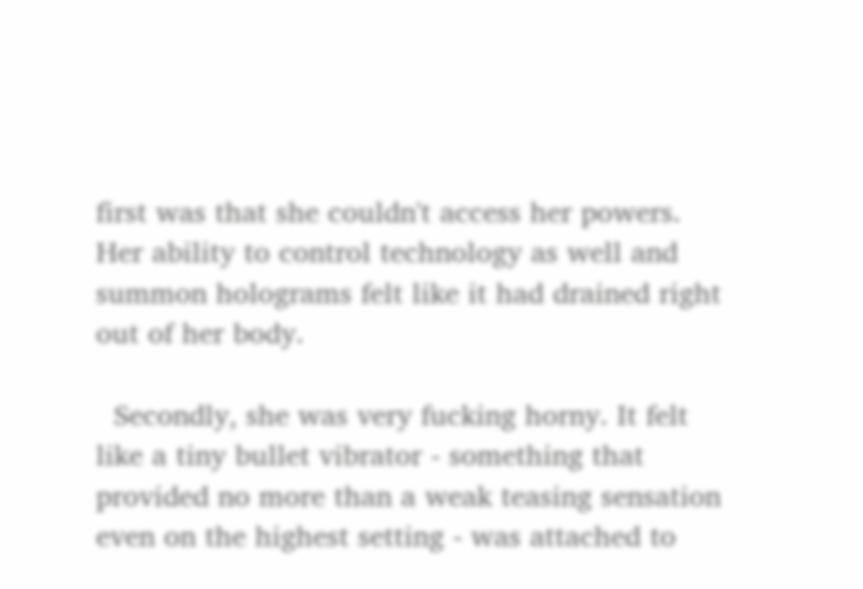first was that she couldn't access her powers. Her ability to control technology as well and summon holograms felt like it had drained right out of her body.

  Secondly, she was very fucking horny. It felt like a tiny bullet vibrator - something that provided no more than a weak teasing sensation even on the highest setting - was attached to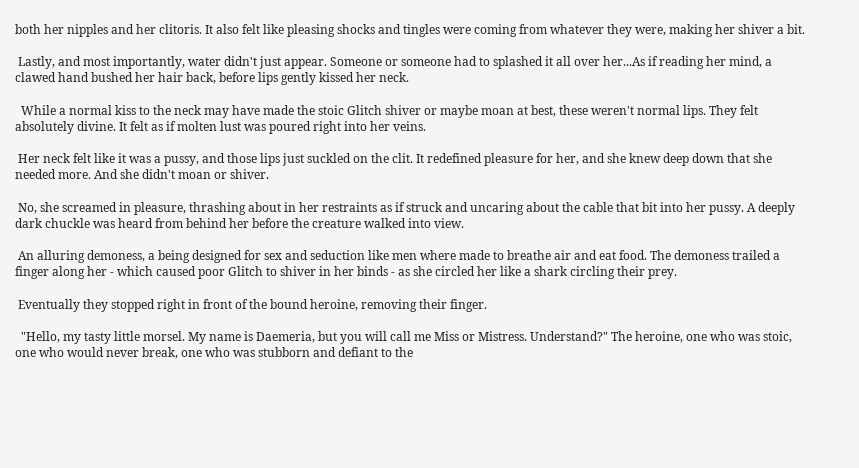both her nipples and her clitoris. It also felt like pleasing shocks and tingles were coming from whatever they were, making her shiver a bit.

 Lastly, and most importantly, water didn't just appear. Someone or someone had to splashed it all over her...As if reading her mind, a clawed hand bushed her hair back, before lips gently kissed her neck.

  While a normal kiss to the neck may have made the stoic Glitch shiver or maybe moan at best, these weren't normal lips. They felt absolutely divine. It felt as if molten lust was poured right into her veins.

 Her neck felt like it was a pussy, and those lips just suckled on the clit. It redefined pleasure for her, and she knew deep down that she needed more. And she didn't moan or shiver.

 No, she screamed in pleasure, thrashing about in her restraints as if struck and uncaring about the cable that bit into her pussy. A deeply dark chuckle was heard from behind her before the creature walked into view.

 An alluring demoness, a being designed for sex and seduction like men where made to breathe air and eat food. The demoness trailed a finger along her - which caused poor Glitch to shiver in her binds - as she circled her like a shark circling their prey.

 Eventually they stopped right in front of the bound heroine, removing their finger.

  "Hello, my tasty little morsel. My name is Daemeria, but you will call me Miss or Mistress. Understand?" The heroine, one who was stoic, one who would never break, one who was stubborn and defiant to the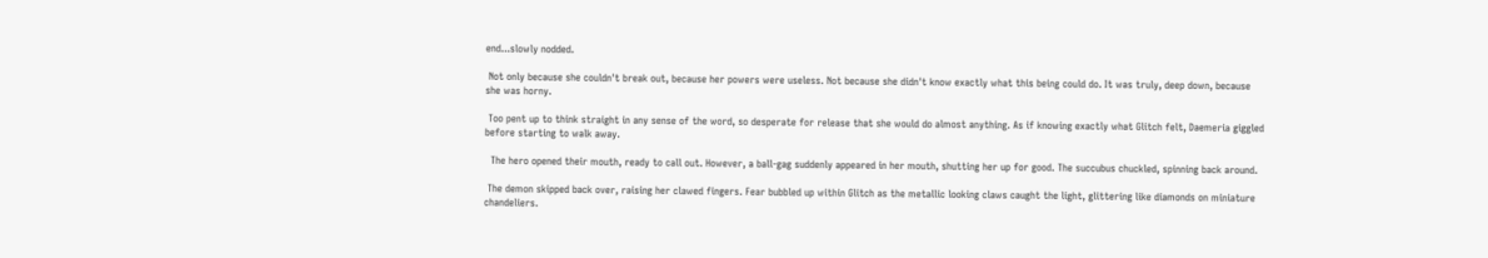end...slowly nodded.

 Not only because she couldn't break out, because her powers were useless. Not because she didn't know exactly what this being could do. It was truly, deep down, because she was horny.

 Too pent up to think straight in any sense of the word, so desperate for release that she would do almost anything. As if knowing exactly what Glitch felt, Daemeria giggled before starting to walk away.

  The hero opened their mouth, ready to call out. However, a ball-gag suddenly appeared in her mouth, shutting her up for good. The succubus chuckled, spinning back around.

 The demon skipped back over, raising her clawed fingers. Fear bubbled up within Glitch as the metallic looking claws caught the light, glittering like diamonds on miniature chandeliers.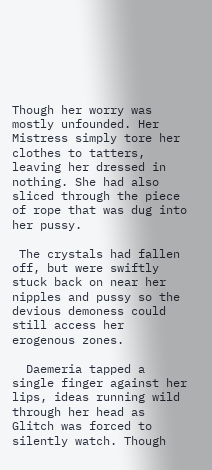Though her worry was mostly unfounded. Her Mistress simply tore her clothes to tatters, leaving her dressed in nothing. She had also sliced through the piece of rope that was dug into her pussy.

 The crystals had fallen off, but were swiftly stuck back on near her nipples and pussy so the devious demoness could still access her erogenous zones.

  Daemeria tapped a single finger against her lips, ideas running wild through her head as Glitch was forced to silently watch. Though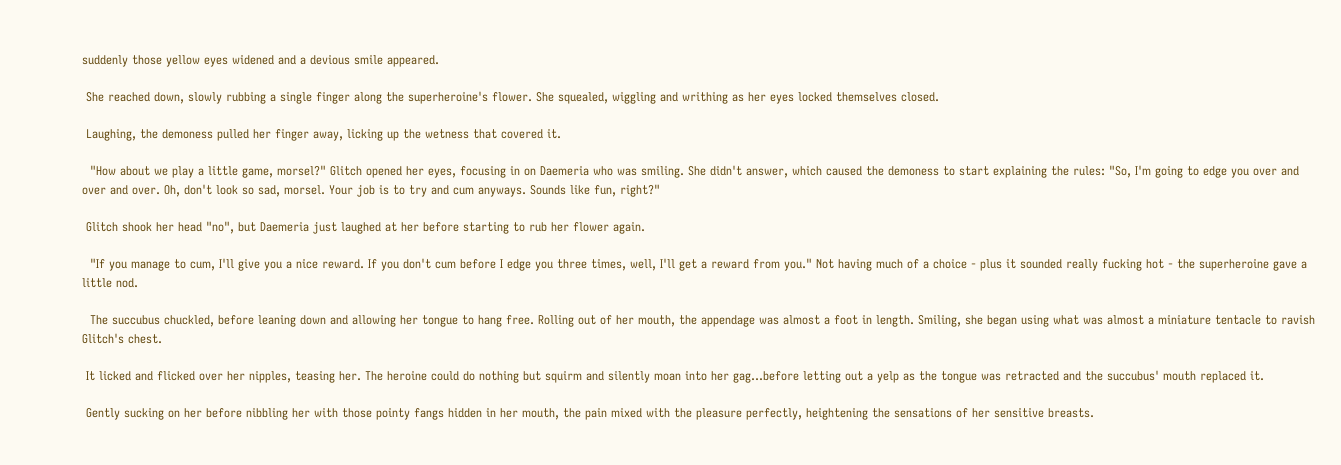suddenly those yellow eyes widened and a devious smile appeared.

 She reached down, slowly rubbing a single finger along the superheroine's flower. She squealed, wiggling and writhing as her eyes locked themselves closed.

 Laughing, the demoness pulled her finger away, licking up the wetness that covered it.

  "How about we play a little game, morsel?" Glitch opened her eyes, focusing in on Daemeria who was smiling. She didn't answer, which caused the demoness to start explaining the rules: "So, I'm going to edge you over and over and over. Oh, don't look so sad, morsel. Your job is to try and cum anyways. Sounds like fun, right?"

 Glitch shook her head "no", but Daemeria just laughed at her before starting to rub her flower again.

  "If you manage to cum, I'll give you a nice reward. If you don't cum before I edge you three times, well, I'll get a reward from you." Not having much of a choice - plus it sounded really fucking hot - the superheroine gave a little nod.

  The succubus chuckled, before leaning down and allowing her tongue to hang free. Rolling out of her mouth, the appendage was almost a foot in length. Smiling, she began using what was almost a miniature tentacle to ravish Glitch's chest.

 It licked and flicked over her nipples, teasing her. The heroine could do nothing but squirm and silently moan into her gag...before letting out a yelp as the tongue was retracted and the succubus' mouth replaced it.

 Gently sucking on her before nibbling her with those pointy fangs hidden in her mouth, the pain mixed with the pleasure perfectly, heightening the sensations of her sensitive breasts.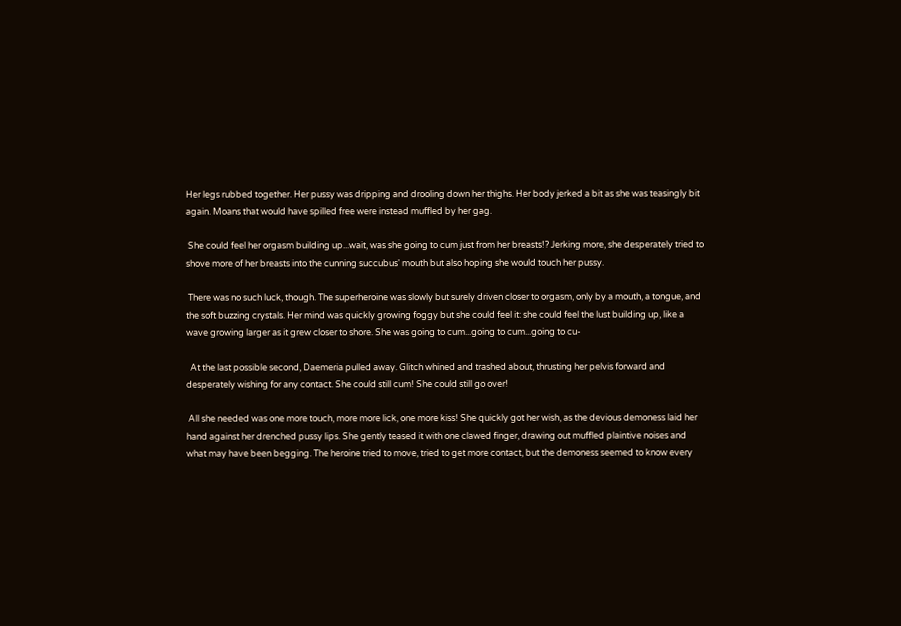Her legs rubbed together. Her pussy was dripping and drooling down her thighs. Her body jerked a bit as she was teasingly bit again. Moans that would have spilled free were instead muffled by her gag.

 She could feel her orgasm building up...wait, was she going to cum just from her breasts!? Jerking more, she desperately tried to shove more of her breasts into the cunning succubus' mouth but also hoping she would touch her pussy.

 There was no such luck, though. The superheroine was slowly but surely driven closer to orgasm, only by a mouth, a tongue, and the soft buzzing crystals. Her mind was quickly growing foggy but she could feel it: she could feel the lust building up, like a wave growing larger as it grew closer to shore. She was going to cum...going to cum...going to cu-

  At the last possible second, Daemeria pulled away. Glitch whined and trashed about, thrusting her pelvis forward and desperately wishing for any contact. She could still cum! She could still go over!

 All she needed was one more touch, more more lick, one more kiss! She quickly got her wish, as the devious demoness laid her hand against her drenched pussy lips. She gently teased it with one clawed finger, drawing out muffled plaintive noises and what may have been begging. The heroine tried to move, tried to get more contact, but the demoness seemed to know every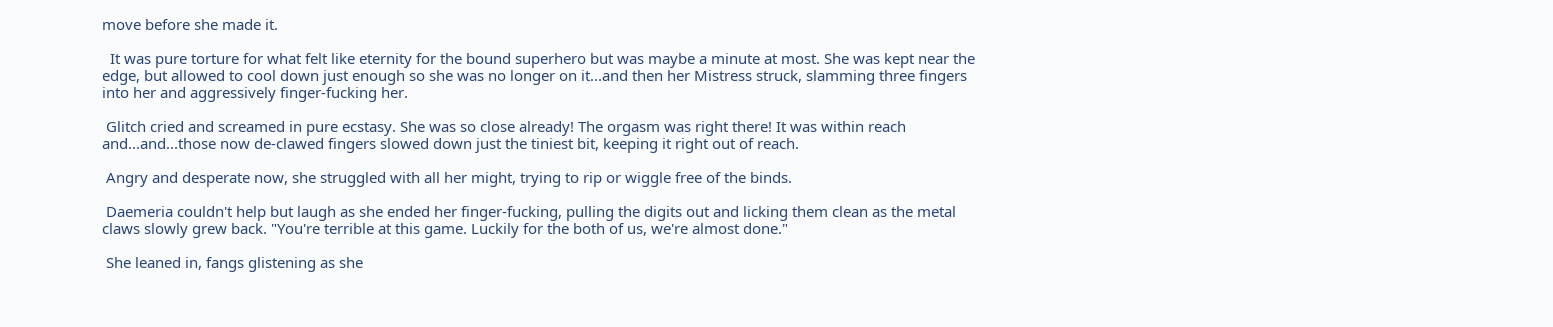move before she made it.

  It was pure torture for what felt like eternity for the bound superhero but was maybe a minute at most. She was kept near the edge, but allowed to cool down just enough so she was no longer on it...and then her Mistress struck, slamming three fingers into her and aggressively finger-fucking her.

 Glitch cried and screamed in pure ecstasy. She was so close already! The orgasm was right there! It was within reach and...and...those now de-clawed fingers slowed down just the tiniest bit, keeping it right out of reach.

 Angry and desperate now, she struggled with all her might, trying to rip or wiggle free of the binds.

 Daemeria couldn't help but laugh as she ended her finger-fucking, pulling the digits out and licking them clean as the metal claws slowly grew back. "You're terrible at this game. Luckily for the both of us, we're almost done."

 She leaned in, fangs glistening as she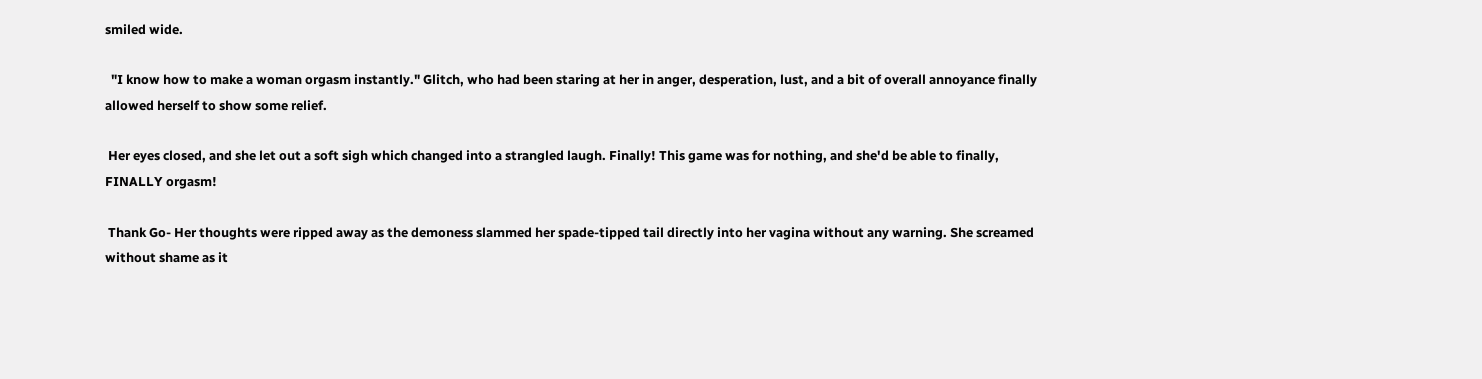smiled wide.

  "I know how to make a woman orgasm instantly." Glitch, who had been staring at her in anger, desperation, lust, and a bit of overall annoyance finally allowed herself to show some relief.

 Her eyes closed, and she let out a soft sigh which changed into a strangled laugh. Finally! This game was for nothing, and she'd be able to finally, FINALLY orgasm!

 Thank Go- Her thoughts were ripped away as the demoness slammed her spade-tipped tail directly into her vagina without any warning. She screamed without shame as it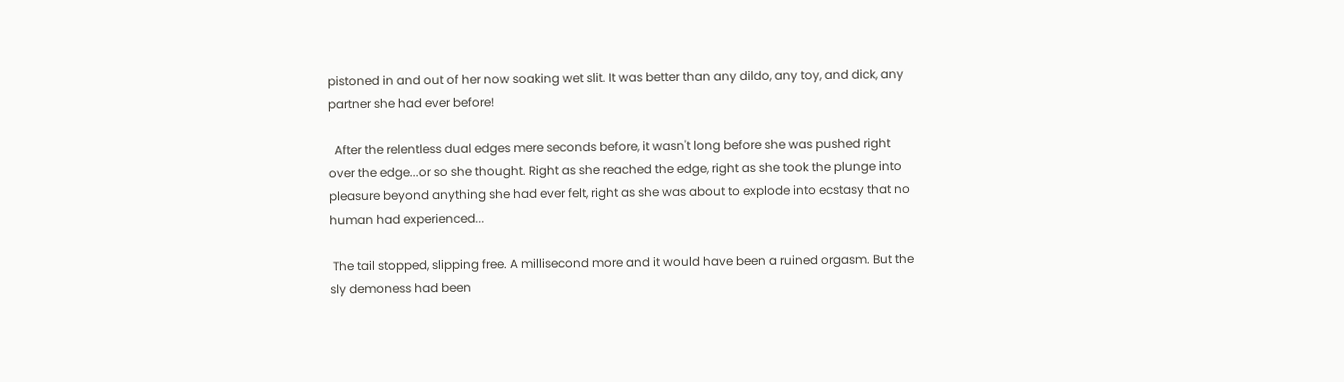pistoned in and out of her now soaking wet slit. It was better than any dildo, any toy, and dick, any partner she had ever before!

  After the relentless dual edges mere seconds before, it wasn't long before she was pushed right over the edge...or so she thought. Right as she reached the edge, right as she took the plunge into pleasure beyond anything she had ever felt, right as she was about to explode into ecstasy that no human had experienced...

 The tail stopped, slipping free. A millisecond more and it would have been a ruined orgasm. But the sly demoness had been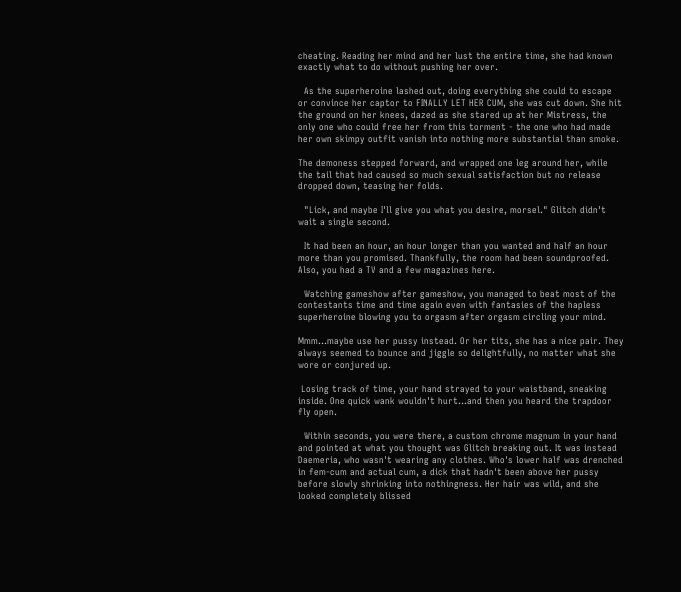cheating. Reading her mind and her lust the entire time, she had known exactly what to do without pushing her over.

  As the superheroine lashed out, doing everything she could to escape or convince her captor to FINALLY LET HER CUM, she was cut down. She hit the ground on her knees, dazed as she stared up at her Mistress, the only one who could free her from this torment - the one who had made her own skimpy outfit vanish into nothing more substantial than smoke.

The demoness stepped forward, and wrapped one leg around her, while the tail that had caused so much sexual satisfaction but no release dropped down, teasing her folds.

  "Lick, and maybe I'll give you what you desire, morsel." Glitch didn't wait a single second.

  It had been an hour, an hour longer than you wanted and half an hour more than you promised. Thankfully, the room had been soundproofed. Also, you had a TV and a few magazines here.

  Watching gameshow after gameshow, you managed to beat most of the contestants time and time again even with fantasies of the hapless superheroine blowing you to orgasm after orgasm circling your mind.

Mmm...maybe use her pussy instead. Or her tits, she has a nice pair. They always seemed to bounce and jiggle so delightfully, no matter what she wore or conjured up.

 Losing track of time, your hand strayed to your waistband, sneaking inside. One quick wank wouldn't hurt...and then you heard the trapdoor fly open.

  Within seconds, you were there, a custom chrome magnum in your hand and pointed at what you thought was Glitch breaking out. It was instead Daemeria, who wasn't wearing any clothes. Who's lower half was drenched in fem-cum and actual cum, a dick that hadn't been above her pussy before slowly shrinking into nothingness. Her hair was wild, and she looked completely blissed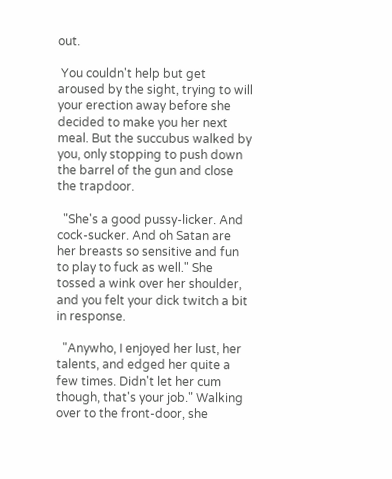out.

 You couldn't help but get aroused by the sight, trying to will your erection away before she decided to make you her next meal. But the succubus walked by you, only stopping to push down the barrel of the gun and close the trapdoor.

  "She's a good pussy-licker. And cock-sucker. And oh Satan are her breasts so sensitive and fun to play to fuck as well." She tossed a wink over her shoulder, and you felt your dick twitch a bit in response.

  "Anywho, I enjoyed her lust, her talents, and edged her quite a few times. Didn't let her cum though, that's your job." Walking over to the front-door, she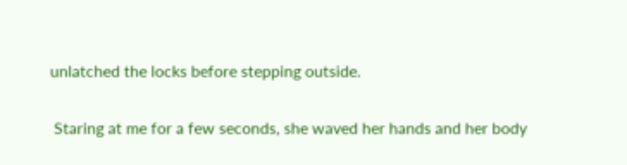unlatched the locks before stepping outside.

 Staring at me for a few seconds, she waved her hands and her body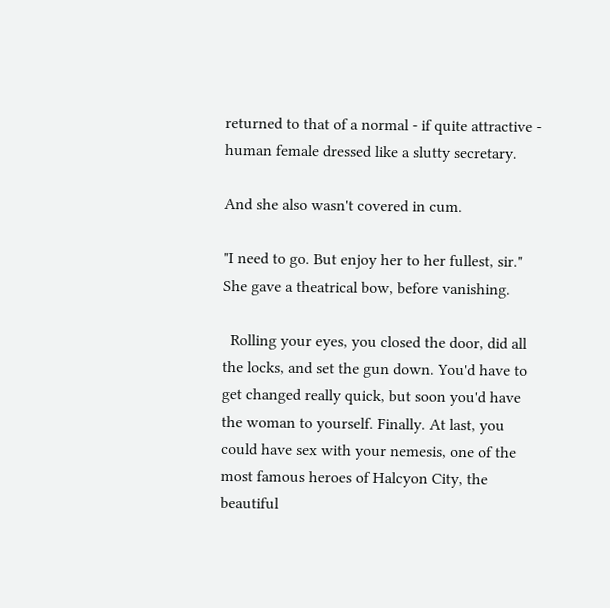returned to that of a normal - if quite attractive - human female dressed like a slutty secretary.

And she also wasn't covered in cum.

"I need to go. But enjoy her to her fullest, sir." She gave a theatrical bow, before vanishing.

  Rolling your eyes, you closed the door, did all the locks, and set the gun down. You'd have to get changed really quick, but soon you'd have the woman to yourself. Finally. At last, you could have sex with your nemesis, one of the most famous heroes of Halcyon City, the beautiful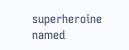superheroine named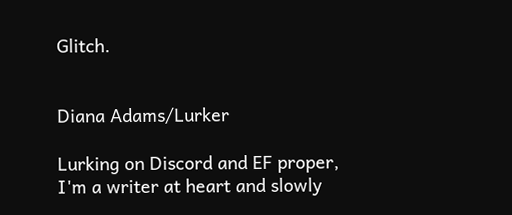Glitch.


Diana Adams/Lurker

Lurking on Discord and EF proper, I'm a writer at heart and slowly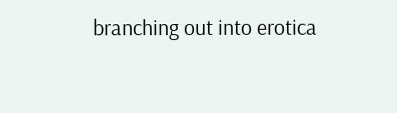branching out into erotica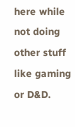here while not doing other stuff like gaming or D&D.